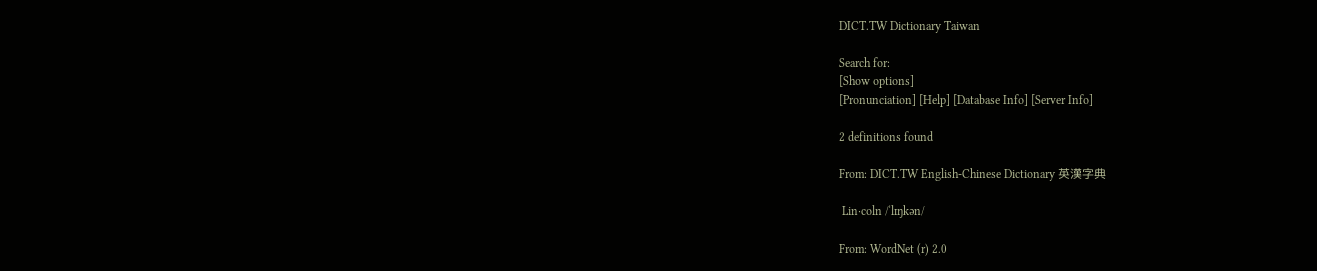DICT.TW Dictionary Taiwan

Search for:
[Show options]
[Pronunciation] [Help] [Database Info] [Server Info]

2 definitions found

From: DICT.TW English-Chinese Dictionary 英漢字典

 Lin·coln /ˈlɪŋkən/

From: WordNet (r) 2.0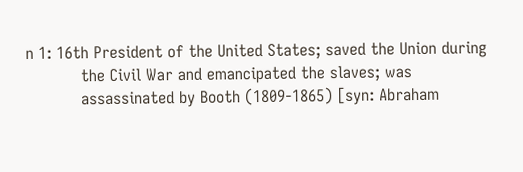n 1: 16th President of the United States; saved the Union during
           the Civil War and emancipated the slaves; was
           assassinated by Booth (1809-1865) [syn: Abraham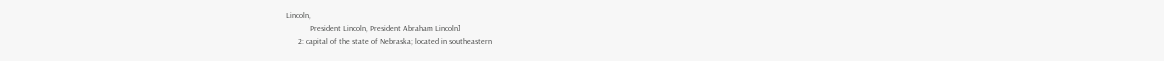Lincoln,
            President Lincoln, President Abraham Lincoln]
      2: capital of the state of Nebraska; located in southeastern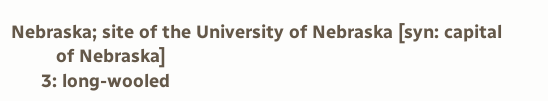Nebraska; site of the University of Nebraska [syn: capital
         of Nebraska]
      3: long-wooled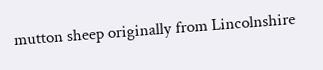mutton sheep originally from Lincolnshire